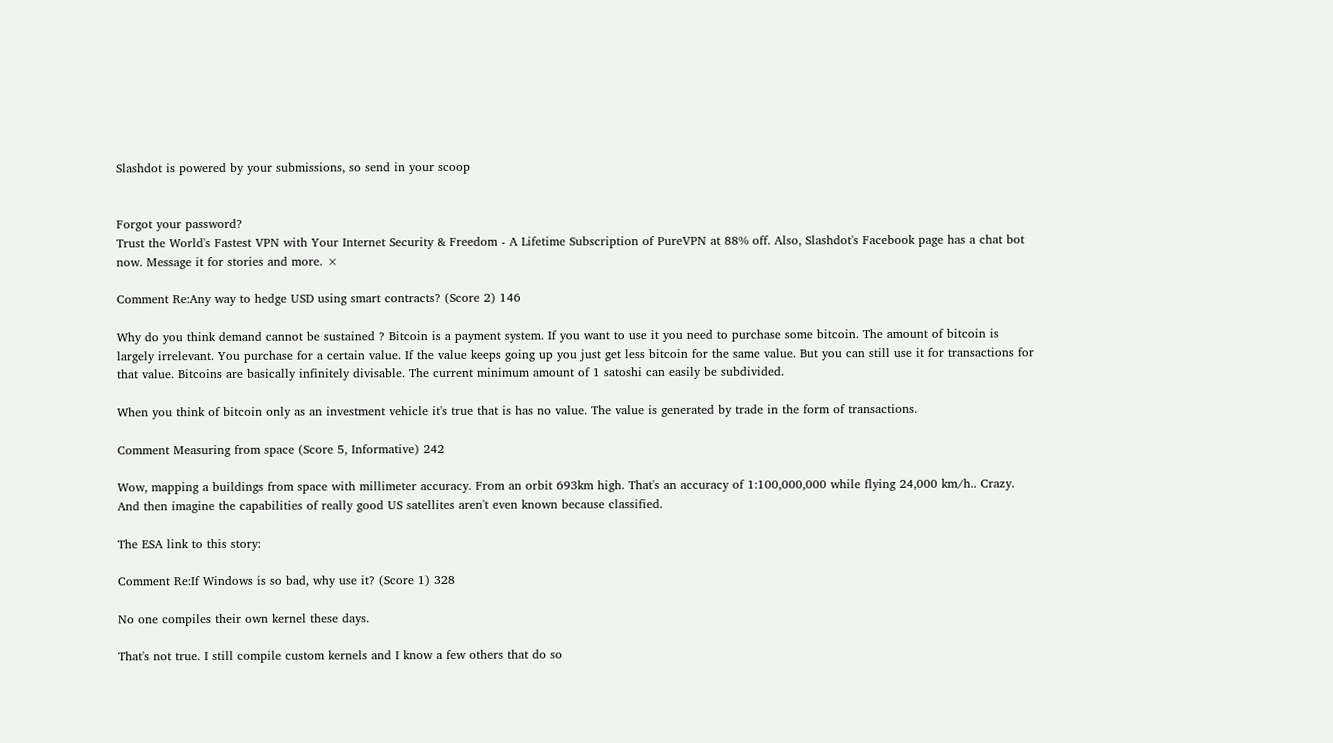Slashdot is powered by your submissions, so send in your scoop


Forgot your password?
Trust the World's Fastest VPN with Your Internet Security & Freedom - A Lifetime Subscription of PureVPN at 88% off. Also, Slashdot's Facebook page has a chat bot now. Message it for stories and more. ×

Comment Re:Any way to hedge USD using smart contracts? (Score 2) 146

Why do you think demand cannot be sustained ? Bitcoin is a payment system. If you want to use it you need to purchase some bitcoin. The amount of bitcoin is largely irrelevant. You purchase for a certain value. If the value keeps going up you just get less bitcoin for the same value. But you can still use it for transactions for that value. Bitcoins are basically infinitely divisable. The current minimum amount of 1 satoshi can easily be subdivided.

When you think of bitcoin only as an investment vehicle it's true that is has no value. The value is generated by trade in the form of transactions.

Comment Measuring from space (Score 5, Informative) 242

Wow, mapping a buildings from space with millimeter accuracy. From an orbit 693km high. That's an accuracy of 1:100,000,000 while flying 24,000 km/h.. Crazy. And then imagine the capabilities of really good US satellites aren't even known because classified.

The ESA link to this story:

Comment Re:If Windows is so bad, why use it? (Score 1) 328

No one compiles their own kernel these days.

That's not true. I still compile custom kernels and I know a few others that do so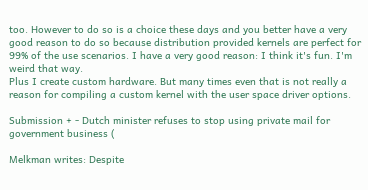too. However to do so is a choice these days and you better have a very good reason to do so because distribution provided kernels are perfect for 99% of the use scenarios. I have a very good reason: I think it's fun. I'm weird that way.
Plus I create custom hardware. But many times even that is not really a reason for compiling a custom kernel with the user space driver options.

Submission + - Dutch minister refuses to stop using private mail for government business (

Melkman writes: Despite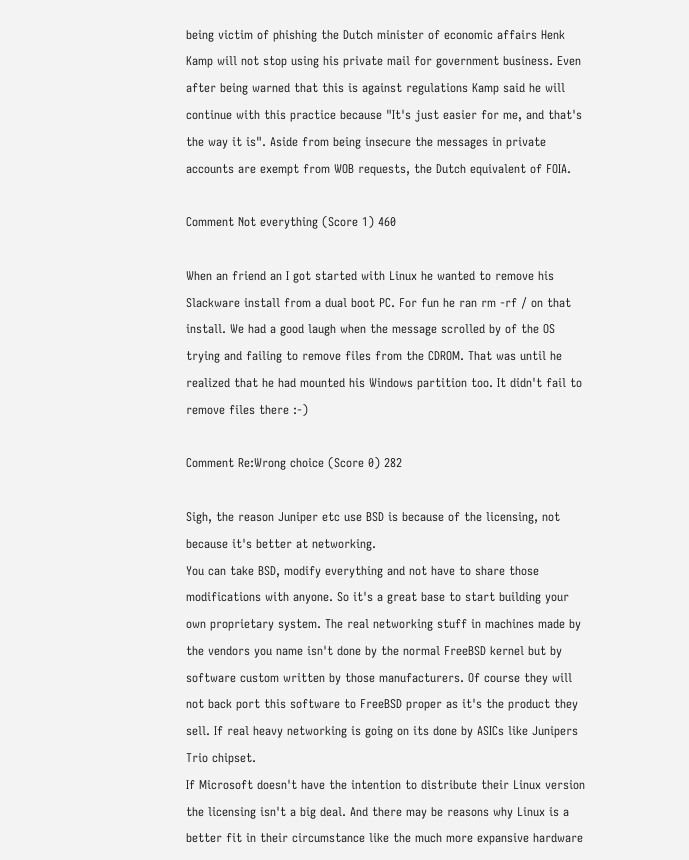being victim of phishing the Dutch minister of economic affairs Henk Kamp will not stop using his private mail for government business. Even after being warned that this is against regulations Kamp said he will continue with this practice because "It's just easier for me, and that's the way it is". Aside from being insecure the messages in private accounts are exempt from WOB requests, the Dutch equivalent of FOIA.

Comment Not everything (Score 1) 460

When an friend an I got started with Linux he wanted to remove his Slackware install from a dual boot PC. For fun he ran rm -rf / on that install. We had a good laugh when the message scrolled by of the OS trying and failing to remove files from the CDROM. That was until he realized that he had mounted his Windows partition too. It didn't fail to remove files there :-)

Comment Re:Wrong choice (Score 0) 282

Sigh, the reason Juniper etc use BSD is because of the licensing, not because it's better at networking.
You can take BSD, modify everything and not have to share those modifications with anyone. So it's a great base to start building your own proprietary system. The real networking stuff in machines made by the vendors you name isn't done by the normal FreeBSD kernel but by software custom written by those manufacturers. Of course they will not back port this software to FreeBSD proper as it's the product they sell. If real heavy networking is going on its done by ASICs like Junipers Trio chipset.
If Microsoft doesn't have the intention to distribute their Linux version the licensing isn't a big deal. And there may be reasons why Linux is a better fit in their circumstance like the much more expansive hardware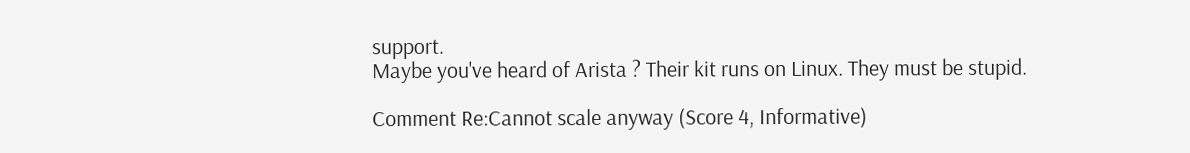support.
Maybe you've heard of Arista ? Their kit runs on Linux. They must be stupid.

Comment Re:Cannot scale anyway (Score 4, Informative)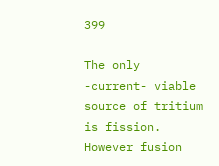399

The only -current- viable source of tritium is fission. However fusion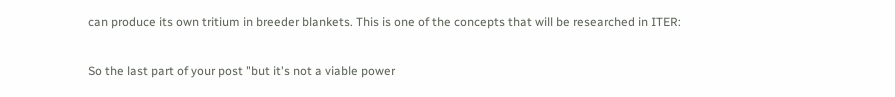can produce its own tritium in breeder blankets. This is one of the concepts that will be researched in ITER:

So the last part of your post "but it's not a viable power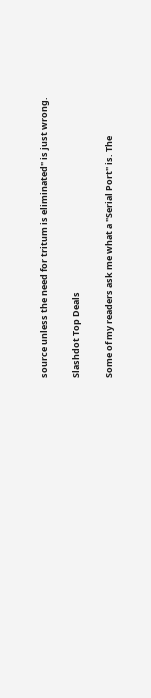source unless the need for tritum is eliminated" is just wrong.

Slashdot Top Deals

Some of my readers ask me what a "Serial Port" is. The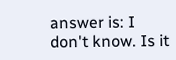answer is: I don't know. Is it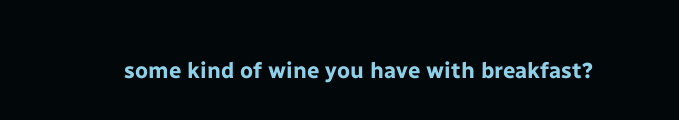some kind of wine you have with breakfast?